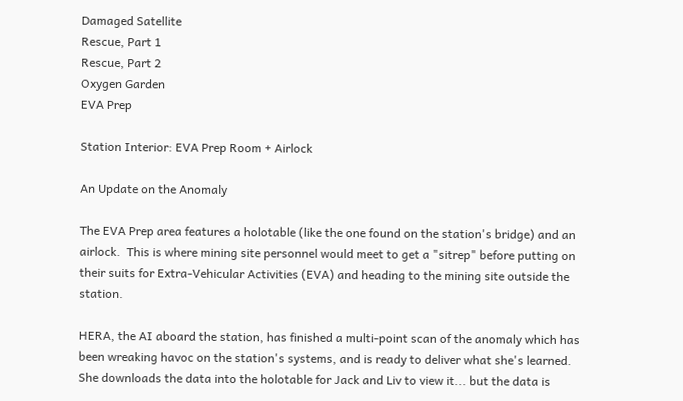Damaged Satellite
Rescue, Part 1
Rescue, Part 2
Oxygen Garden
EVA Prep

Station Interior: EVA Prep Room + Airlock

An Update on the Anomaly

The EVA Prep area features a holotable (like the one found on the station's bridge) and an airlock.  This is where mining site personnel would meet to get a "sitrep" before putting on their suits for Extra-Vehicular Activities (EVA) and heading to the mining site outside the station.

HERA, the AI aboard the station, has finished a multi-point scan of the anomaly which has been wreaking havoc on the station's systems, and is ready to deliver what she's learned.  She downloads the data into the holotable for Jack and Liv to view it... but the data is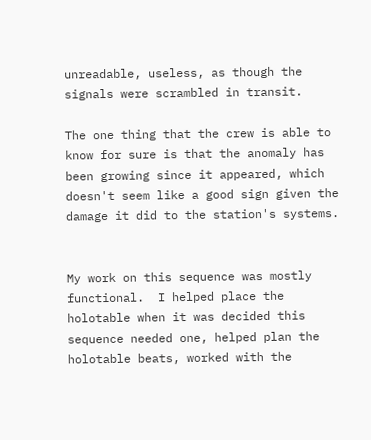unreadable, useless, as though the signals were scrambled in transit.

The one thing that the crew is able to know for sure is that the anomaly has been growing since it appeared, which doesn't seem like a good sign given the damage it did to the station's systems.


My work on this sequence was mostly functional.  I helped place the holotable when it was decided this sequence needed one, helped plan the holotable beats, worked with the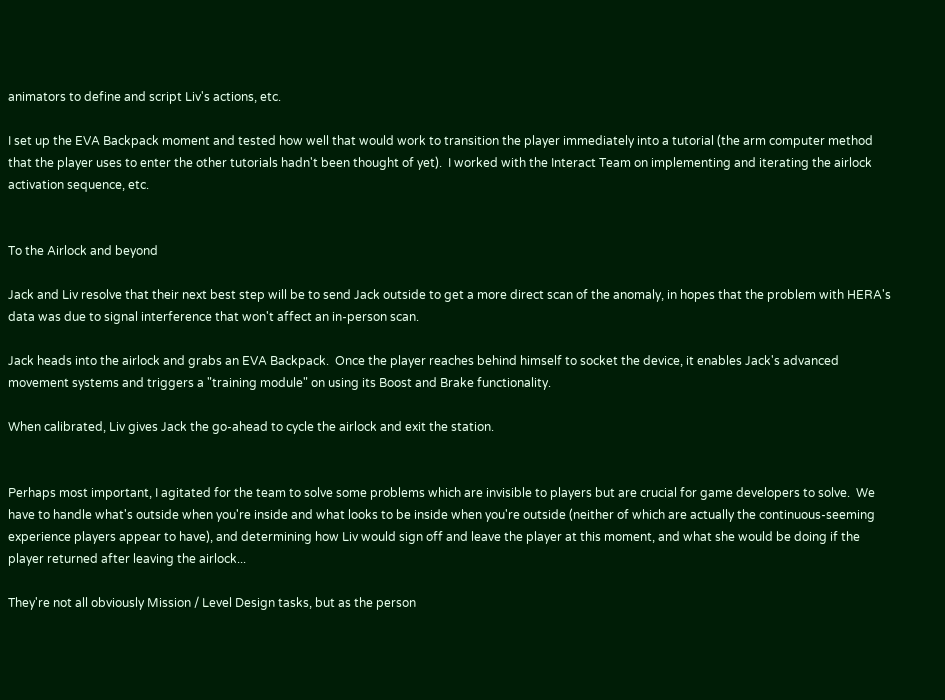animators to define and script Liv's actions, etc.

I set up the EVA Backpack moment and tested how well that would work to transition the player immediately into a tutorial (the arm computer method that the player uses to enter the other tutorials hadn't been thought of yet).  I worked with the Interact Team on implementing and iterating the airlock activation sequence, etc.


To the Airlock and beyond

Jack and Liv resolve that their next best step will be to send Jack outside to get a more direct scan of the anomaly, in hopes that the problem with HERA's data was due to signal interference that won't affect an in-person scan.

Jack heads into the airlock and grabs an EVA Backpack.  Once the player reaches behind himself to socket the device, it enables Jack's advanced movement systems and triggers a "training module" on using its Boost and Brake functionality.

When calibrated, Liv gives Jack the go-ahead to cycle the airlock and exit the station.


Perhaps most important, I agitated for the team to solve some problems which are invisible to players but are crucial for game developers to solve.  We have to handle what's outside when you're inside and what looks to be inside when you're outside (neither of which are actually the continuous-seeming experience players appear to have), and determining how Liv would sign off and leave the player at this moment, and what she would be doing if the player returned after leaving the airlock...

They're not all obviously Mission / Level Design tasks, but as the person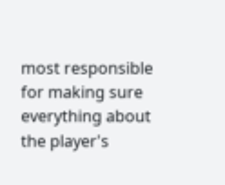most responsible for making sure everything about the player's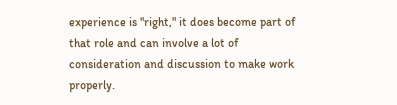experience is "right," it does become part of that role and can involve a lot of consideration and discussion to make work properly.